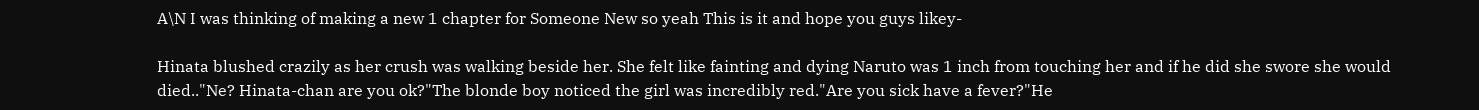A\N I was thinking of making a new 1 chapter for Someone New so yeah This is it and hope you guys likey-

Hinata blushed crazily as her crush was walking beside her. She felt like fainting and dying Naruto was 1 inch from touching her and if he did she swore she would died.."Ne? Hinata-chan are you ok?"The blonde boy noticed the girl was incredibly red."Are you sick have a fever?"He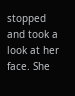stopped and took a look at her face. She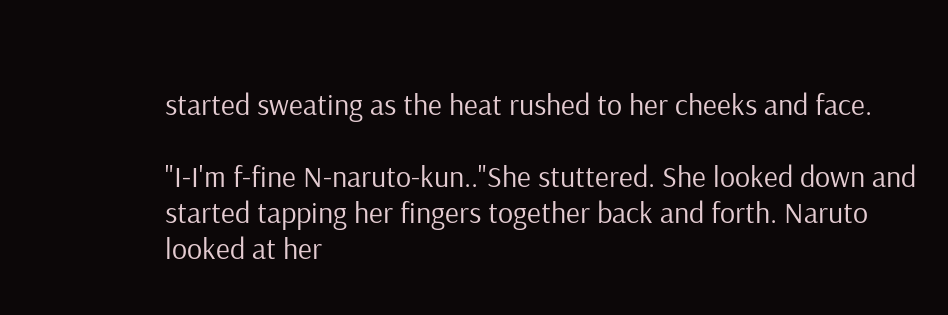started sweating as the heat rushed to her cheeks and face.

"I-I'm f-fine N-naruto-kun.."She stuttered. She looked down and started tapping her fingers together back and forth. Naruto looked at her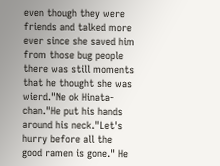even though they were friends and talked more ever since she saved him from those bug people there was still moments that he thought she was wierd."Ne ok Hinata-chan."He put his hands around his neck."Let's hurry before all the good ramen is gone." He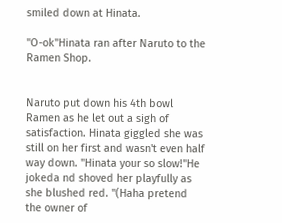smiled down at Hinata.

"O-ok"Hinata ran after Naruto to the Ramen Shop.


Naruto put down his 4th bowl Ramen as he let out a sigh of satisfaction. Hinata giggled she was still on her first and wasn't even half way down. "Hinata your so slow!"He jokeda nd shoved her playfully as she blushed red. "(Haha pretend the owner of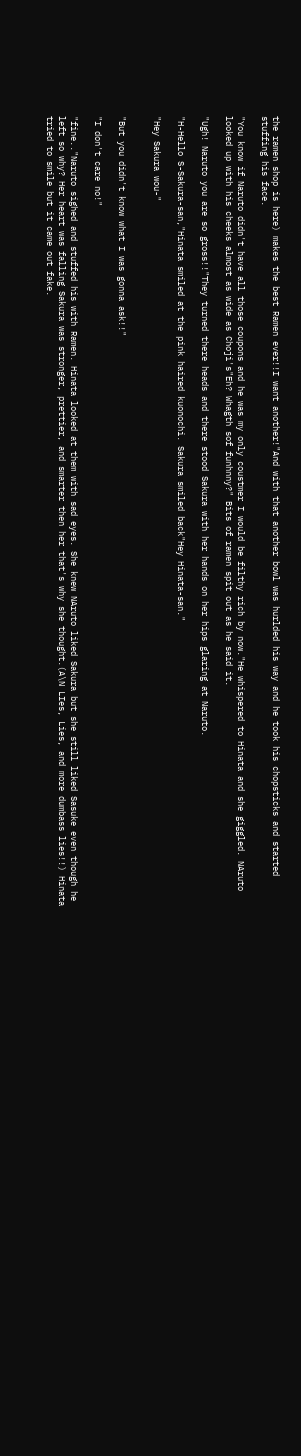the ramen shop is here) makes the best Ramen ever!!I want another!"And with that another bowl was hurlded his way and he took his chopsticks and started stuffing his face.

"You know if Naruto didn't have all those coupons and he was my only coustmer I would be filthy rich by now."He whispered to Hinata and she giggled. NAruto looked up with his cheeks almost as wide as Choji's"Eh? Whagth sof funhnny?" Bits of ramen spit out as he said it.

"Ugh! Naruto you are so gross!!"They turned there heads and there stood Sakura with her hands on her hips glaring at Naruto.

"H-Hello S-Sakura-san,"Hinata smiled at the pink haired kuonochi. Sakura smiled back"Hey Hinata-san."

"Hey Sakura wou-"


"But you didn't know what I was gonna ask!!"

"I don't care no!"

"fine.."Naruto sighed and stuffed his with Ramen. Hinata looked at them with sad eyes. She knew NAruto liked Sakura but she still liked Sasuke even though he left so why? Her heart was falling Sakura was stronger, prettier, and smarter then her that's why she thought.(A\N LIes, Lies, and more dumbass lies!!) Hinata tried to smile but it came out fake.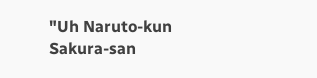"Uh Naruto-kun Sakura-san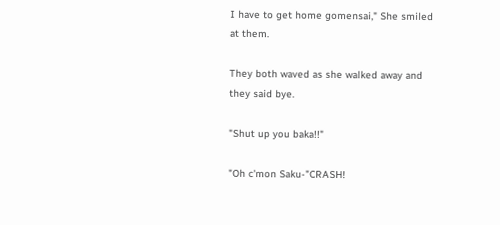I have to get home gomensai," She smiled at them.

They both waved as she walked away and they said bye.

"Shut up you baka!!"

"Oh c'mon Saku-"CRASH!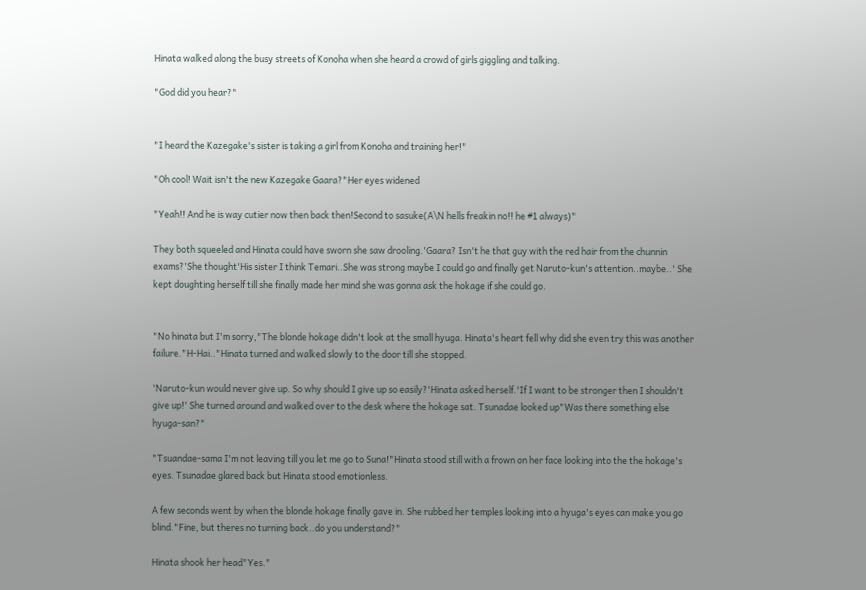Hinata walked along the busy streets of Konoha when she heard a crowd of girls giggling and talking.

"God did you hear?"


"I heard the Kazegake's sister is taking a girl from Konoha and training her!"

"Oh cool! Wait isn't the new Kazegake Gaara?"Her eyes widened

"Yeah!! And he is way cutier now then back then!Second to sasuke(A\N hells freakin no!! he #1 always)"

They both squeeled and Hinata could have sworn she saw drooling.'Gaara? Isn't he that guy with the red hair from the chunnin exams?'She thought'His sister I think Temari..She was strong maybe I could go and finally get Naruto-kun's attention..maybe..' She kept doughting herself till she finally made her mind she was gonna ask the hokage if she could go.


"No hinata but I'm sorry,"The blonde hokage didn't look at the small hyuga. Hinata's heart fell why did she even try this was another failure."H-Hai.."Hinata turned and walked slowly to the door till she stopped.

'Naruto-kun would never give up. So why should I give up so easily?'Hinata asked herself.'If I want to be stronger then I shouldn't give up!' She turned around and walked over to the desk where the hokage sat. Tsunadae looked up"Was there something else hyuga-san?"

"Tsuandae-sama I'm not leaving till you let me go to Suna!"Hinata stood still with a frown on her face looking into the the hokage's eyes. Tsunadae glared back but Hinata stood emotionless.

A few seconds went by when the blonde hokage finally gave in. She rubbed her temples looking into a hyuga's eyes can make you go blind."Fine, but theres no turning back..do you understand?"

Hinata shook her head"Yes."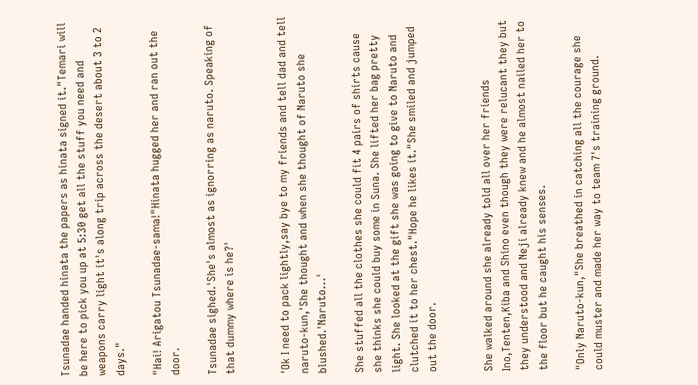Tsunadae handed hinata the papers as hinata signed it."Temari will be here to pick you up at 5:30 get all the stuff you need and weapons carry light it's along trip across the desert about 3 to 2 days."

"Hai! Arigatou Tsunadae-sama!"Hinata hugged her and ran out the door.

Tsunadae sighed.'She's almost as ignorring as naruto. Speaking of that dummy where is he?'


'Ok I need to pack lightly,say bye to my friends and tell dad and tell naruto-kun,'She thought and when she thought of Naruto she blushed.'Naruto...'

She stuffed all the clothes she could fit 4 pairs of shirts cause she thinks she could buy some in Suna. She lifted her bag pretty light. She looked at the gift she was going to give to Naruto and clutched it to her chest."Hope he likes it."She smiled and jumped out the door.


She walked around she already told all over her friends Ino,Tenten,Kiba and Shino even though they were relucant they but they understood and Neji already knew and he almost nailed her to the floor but he caught his senses.

"Only Naruto-kun,"She breathed in catching all the courage she could muster and made her way to team 7's training ground.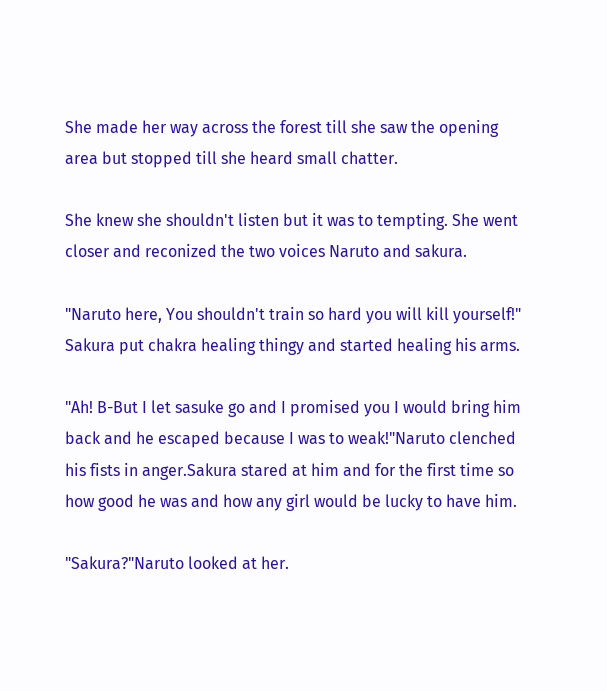She made her way across the forest till she saw the opening area but stopped till she heard small chatter.

She knew she shouldn't listen but it was to tempting. She went closer and reconized the two voices Naruto and sakura.

"Naruto here, You shouldn't train so hard you will kill yourself!" Sakura put chakra healing thingy and started healing his arms.

"Ah! B-But I let sasuke go and I promised you I would bring him back and he escaped because I was to weak!"Naruto clenched his fists in anger.Sakura stared at him and for the first time so how good he was and how any girl would be lucky to have him.

"Sakura?"Naruto looked at her.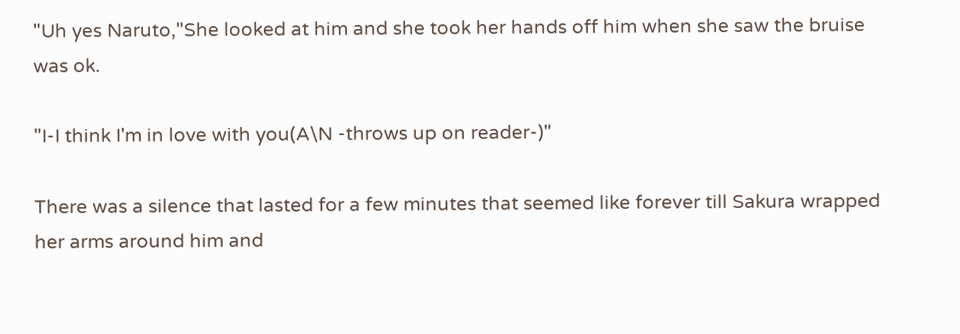"Uh yes Naruto,"She looked at him and she took her hands off him when she saw the bruise was ok.

"I-I think I'm in love with you(A\N -throws up on reader-)"

There was a silence that lasted for a few minutes that seemed like forever till Sakura wrapped her arms around him and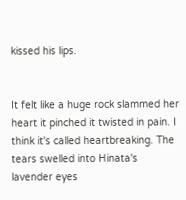kissed his lips.


It felt like a huge rock slammed her heart it pinched it twisted in pain. I think it's called heartbreaking. The tears swelled into Hinata's lavender eyes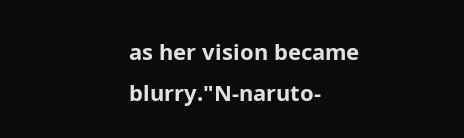as her vision became blurry."N-naruto-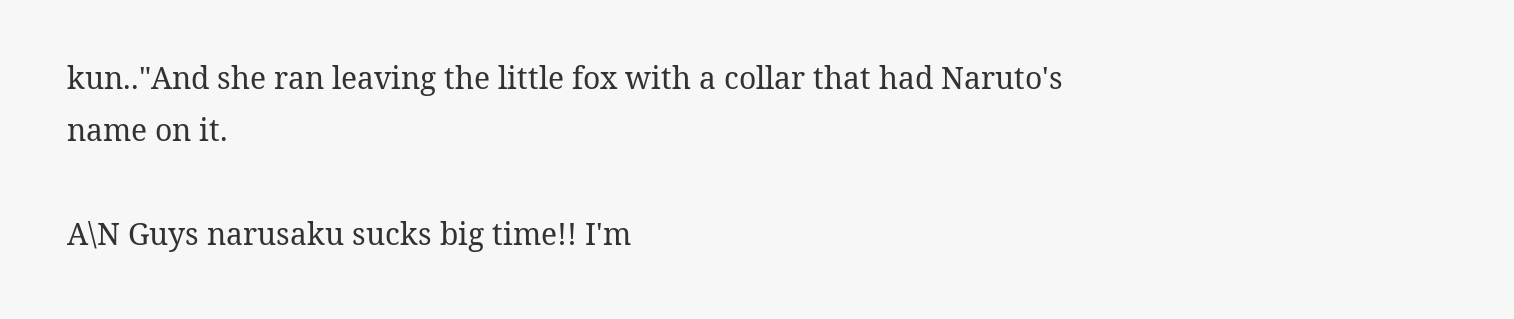kun.."And she ran leaving the little fox with a collar that had Naruto's name on it.

A\N Guys narusaku sucks big time!! I'm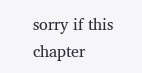sorry if this chapter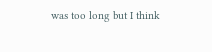was too long but I think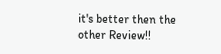it's better then the other Review!!